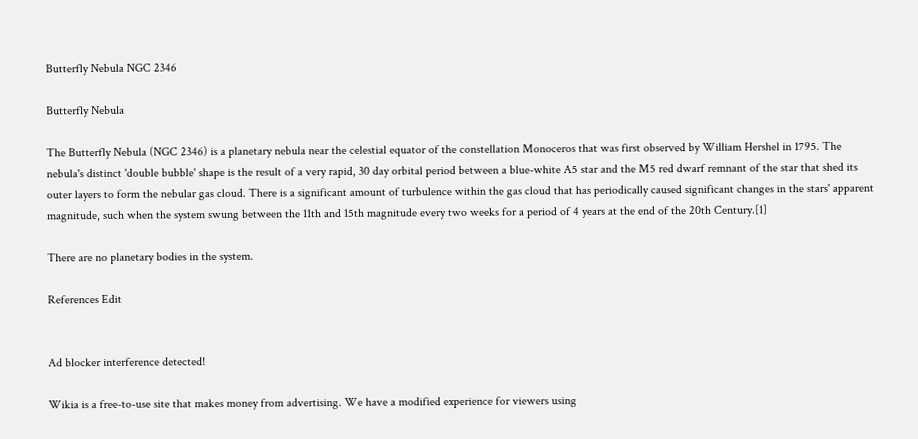Butterfly Nebula NGC 2346

Butterfly Nebula

The Butterfly Nebula (NGC 2346) is a planetary nebula near the celestial equator of the constellation Monoceros that was first observed by William Hershel in 1795. The nebula's distinct 'double bubble' shape is the result of a very rapid, 30 day orbital period between a blue-white A5 star and the M5 red dwarf remnant of the star that shed its outer layers to form the nebular gas cloud. There is a significant amount of turbulence within the gas cloud that has periodically caused significant changes in the stars' apparent magnitude, such when the system swung between the 11th and 15th magnitude every two weeks for a period of 4 years at the end of the 20th Century.[1]

There are no planetary bodies in the system.

References Edit


Ad blocker interference detected!

Wikia is a free-to-use site that makes money from advertising. We have a modified experience for viewers using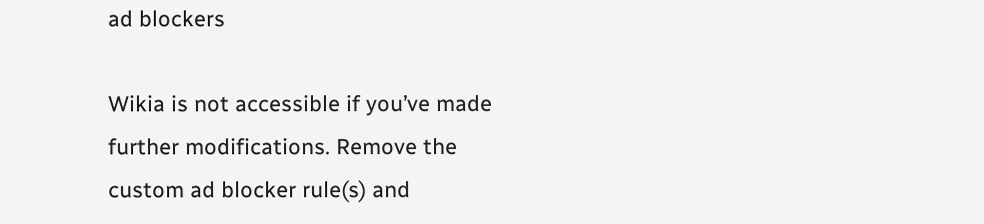ad blockers

Wikia is not accessible if you’ve made further modifications. Remove the custom ad blocker rule(s) and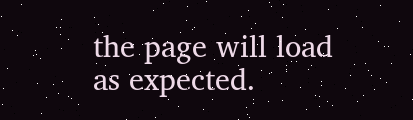the page will load as expected.